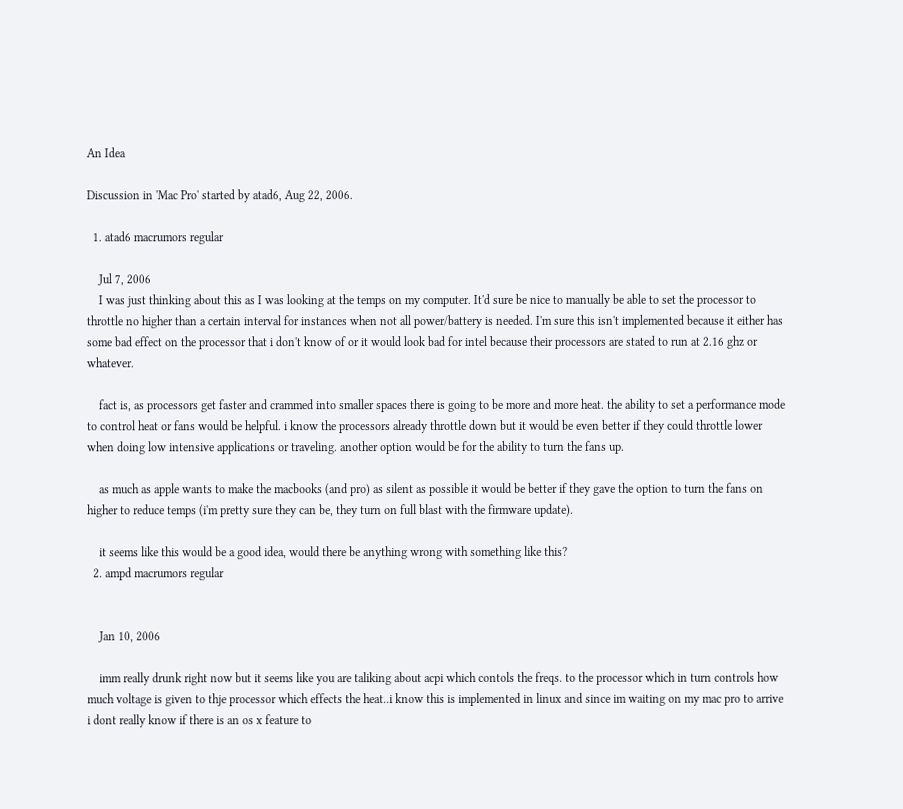An Idea

Discussion in 'Mac Pro' started by atad6, Aug 22, 2006.

  1. atad6 macrumors regular

    Jul 7, 2006
    I was just thinking about this as I was looking at the temps on my computer. It'd sure be nice to manually be able to set the processor to throttle no higher than a certain interval for instances when not all power/battery is needed. I'm sure this isn't implemented because it either has some bad effect on the processor that i don't know of or it would look bad for intel because their processors are stated to run at 2.16 ghz or whatever.

    fact is, as processors get faster and crammed into smaller spaces there is going to be more and more heat. the ability to set a performance mode to control heat or fans would be helpful. i know the processors already throttle down but it would be even better if they could throttle lower when doing low intensive applications or traveling. another option would be for the ability to turn the fans up.

    as much as apple wants to make the macbooks (and pro) as silent as possible it would be better if they gave the option to turn the fans on higher to reduce temps (i'm pretty sure they can be, they turn on full blast with the firmware update).

    it seems like this would be a good idea, would there be anything wrong with something like this?
  2. ampd macrumors regular


    Jan 10, 2006

    imm really drunk right now but it seems like you are taliking about acpi which contols the freqs. to the processor which in turn controls how much voltage is given to thje processor which effects the heat..i know this is implemented in linux and since im waiting on my mac pro to arrive i dont really know if there is an os x feature to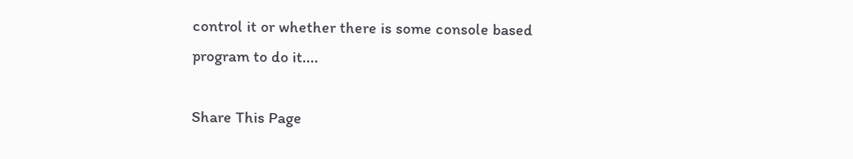control it or whether there is some console based program to do it....

Share This Page